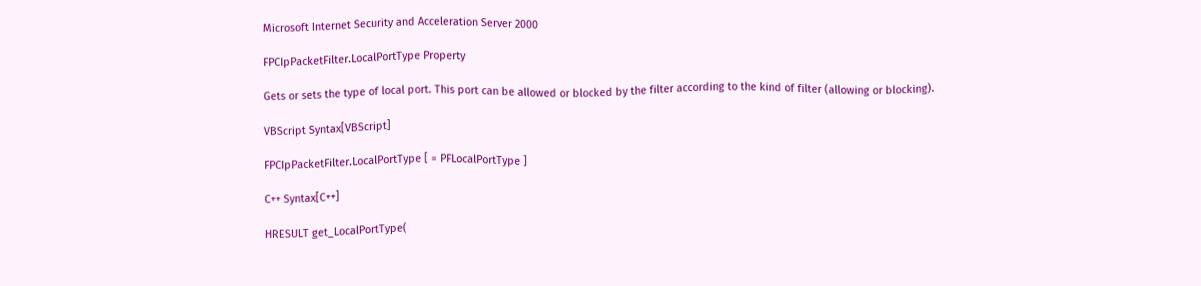Microsoft Internet Security and Acceleration Server 2000

FPCIpPacketFilter.LocalPortType Property

Gets or sets the type of local port. This port can be allowed or blocked by the filter according to the kind of filter (allowing or blocking).

VBScript Syntax[VBScript]

FPCIpPacketFilter.LocalPortType [ = PFLocalPortType ]

C++ Syntax[C++]

HRESULT get_LocalPortType(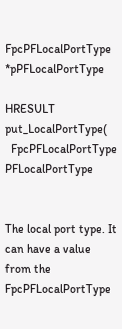FpcPFLocalPortType *pPFLocalPortType

HRESULT put_LocalPortType(
  FpcPFLocalPortType PFLocalPortType


The local port type. It can have a value from the FpcPFLocalPortType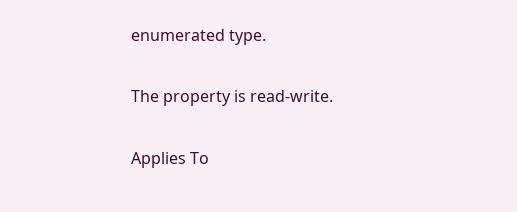enumerated type.

The property is read-write.

Applies To